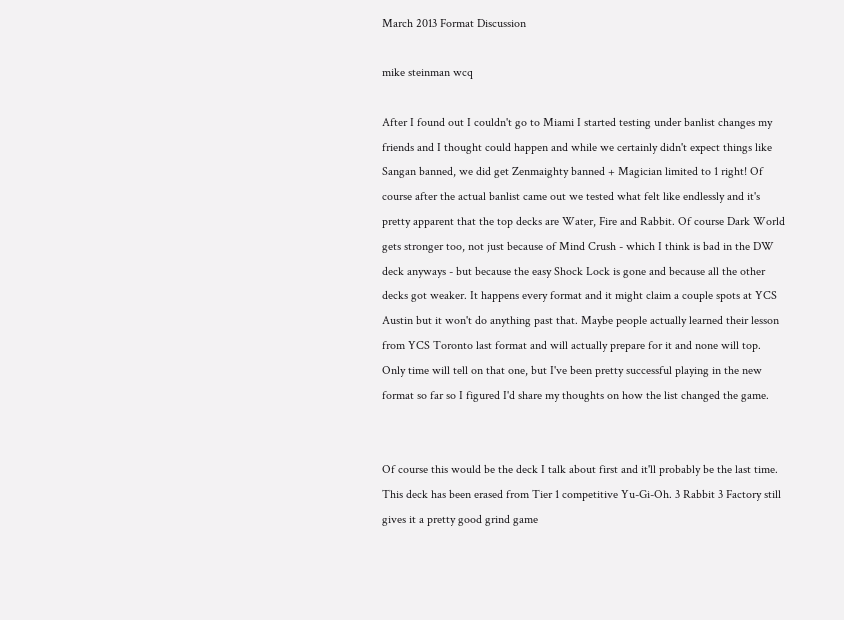March 2013 Format Discussion

mike steinman wcq

After I found out I couldn't go to Miami I started testing under banlist changes my friends and I thought could happen and while we certainly didn't expect things like Sangan banned, we did get Zenmaighty banned + Magician limited to 1 right! Of course after the actual banlist came out we tested what felt like endlessly and it's pretty apparent that the top decks are Water, Fire and Rabbit. Of course Dark World gets stronger too, not just because of Mind Crush - which I think is bad in the DW deck anyways - but because the easy Shock Lock is gone and because all the other decks got weaker. It happens every format and it might claim a couple spots at YCS Austin but it won't do anything past that. Maybe people actually learned their lesson from YCS Toronto last format and will actually prepare for it and none will top. Only time will tell on that one, but I've been pretty successful playing in the new format so far so I figured I'd share my thoughts on how the list changed the game.


Of course this would be the deck I talk about first and it'll probably be the last time. This deck has been erased from Tier 1 competitive Yu-Gi-Oh. 3 Rabbit 3 Factory still gives it a pretty good grind game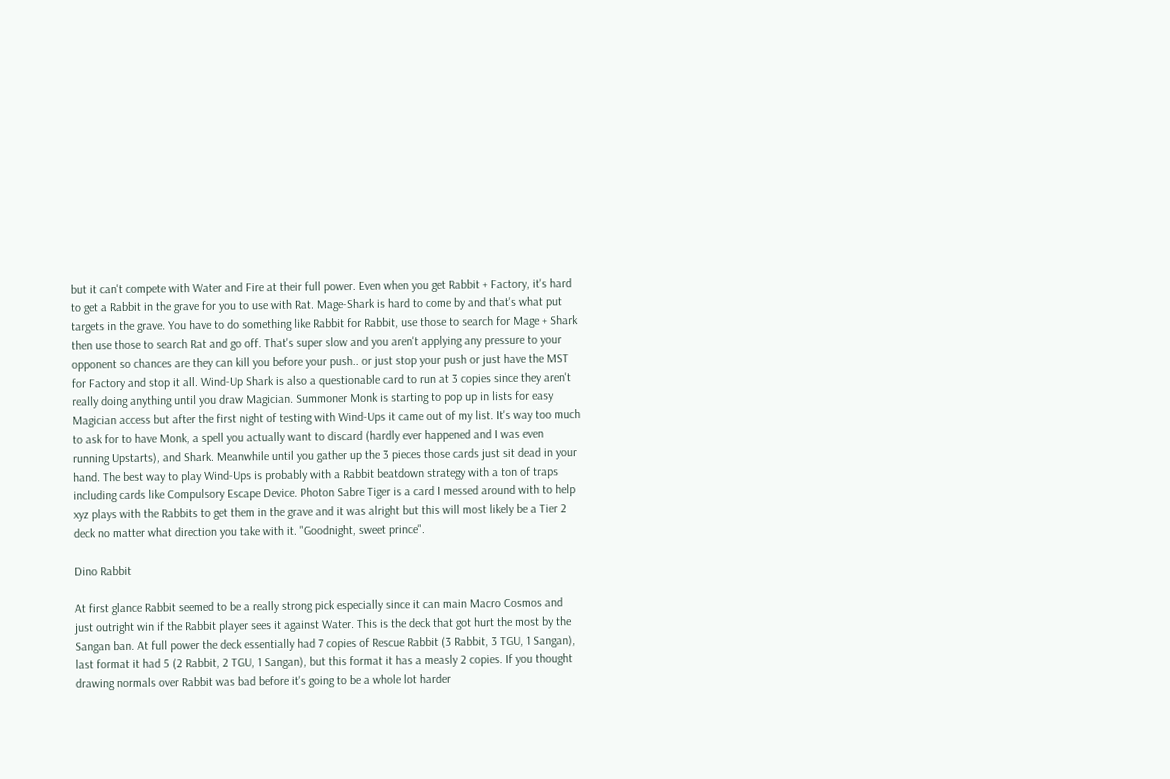but it can't compete with Water and Fire at their full power. Even when you get Rabbit + Factory, it's hard to get a Rabbit in the grave for you to use with Rat. Mage-Shark is hard to come by and that's what put targets in the grave. You have to do something like Rabbit for Rabbit, use those to search for Mage + Shark then use those to search Rat and go off. That's super slow and you aren't applying any pressure to your opponent so chances are they can kill you before your push.. or just stop your push or just have the MST for Factory and stop it all. Wind-Up Shark is also a questionable card to run at 3 copies since they aren't really doing anything until you draw Magician. Summoner Monk is starting to pop up in lists for easy Magician access but after the first night of testing with Wind-Ups it came out of my list. It's way too much to ask for to have Monk, a spell you actually want to discard (hardly ever happened and I was even running Upstarts), and Shark. Meanwhile until you gather up the 3 pieces those cards just sit dead in your hand. The best way to play Wind-Ups is probably with a Rabbit beatdown strategy with a ton of traps including cards like Compulsory Escape Device. Photon Sabre Tiger is a card I messed around with to help xyz plays with the Rabbits to get them in the grave and it was alright but this will most likely be a Tier 2 deck no matter what direction you take with it. "Goodnight, sweet prince".

Dino Rabbit

At first glance Rabbit seemed to be a really strong pick especially since it can main Macro Cosmos and just outright win if the Rabbit player sees it against Water. This is the deck that got hurt the most by the Sangan ban. At full power the deck essentially had 7 copies of Rescue Rabbit (3 Rabbit, 3 TGU, 1 Sangan), last format it had 5 (2 Rabbit, 2 TGU, 1 Sangan), but this format it has a measly 2 copies. If you thought drawing normals over Rabbit was bad before it's going to be a whole lot harder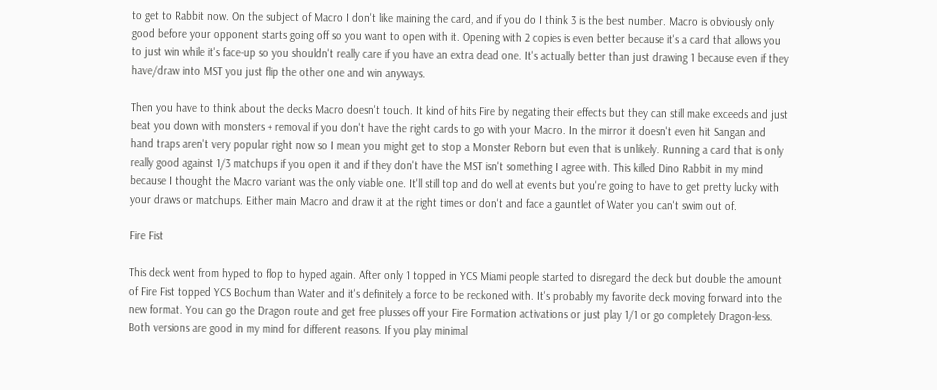to get to Rabbit now. On the subject of Macro I don't like maining the card, and if you do I think 3 is the best number. Macro is obviously only good before your opponent starts going off so you want to open with it. Opening with 2 copies is even better because it's a card that allows you to just win while it's face-up so you shouldn't really care if you have an extra dead one. It's actually better than just drawing 1 because even if they have/draw into MST you just flip the other one and win anyways.

Then you have to think about the decks Macro doesn't touch. It kind of hits Fire by negating their effects but they can still make exceeds and just beat you down with monsters + removal if you don't have the right cards to go with your Macro. In the mirror it doesn't even hit Sangan and hand traps aren't very popular right now so I mean you might get to stop a Monster Reborn but even that is unlikely. Running a card that is only really good against 1/3 matchups if you open it and if they don't have the MST isn't something I agree with. This killed Dino Rabbit in my mind because I thought the Macro variant was the only viable one. It'll still top and do well at events but you're going to have to get pretty lucky with your draws or matchups. Either main Macro and draw it at the right times or don't and face a gauntlet of Water you can't swim out of.

Fire Fist

This deck went from hyped to flop to hyped again. After only 1 topped in YCS Miami people started to disregard the deck but double the amount of Fire Fist topped YCS Bochum than Water and it's definitely a force to be reckoned with. It's probably my favorite deck moving forward into the new format. You can go the Dragon route and get free plusses off your Fire Formation activations or just play 1/1 or go completely Dragon-less. Both versions are good in my mind for different reasons. If you play minimal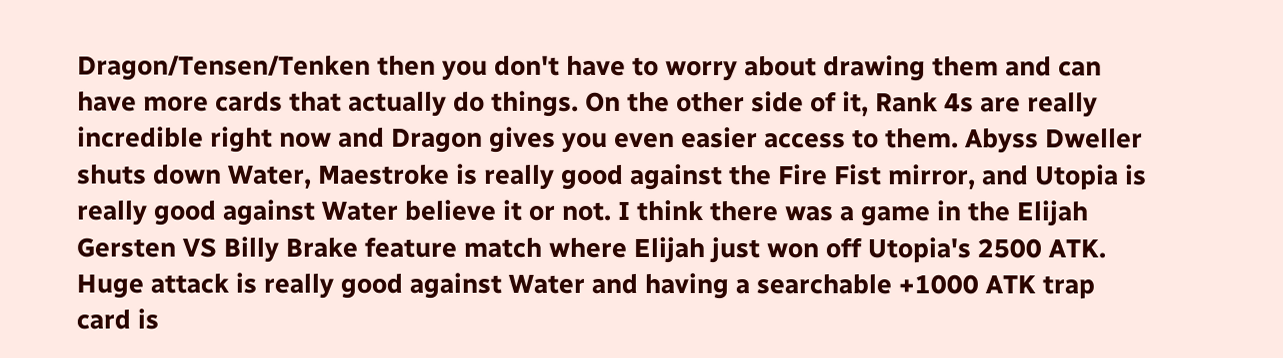Dragon/Tensen/Tenken then you don't have to worry about drawing them and can have more cards that actually do things. On the other side of it, Rank 4s are really incredible right now and Dragon gives you even easier access to them. Abyss Dweller shuts down Water, Maestroke is really good against the Fire Fist mirror, and Utopia is really good against Water believe it or not. I think there was a game in the Elijah Gersten VS Billy Brake feature match where Elijah just won off Utopia's 2500 ATK. Huge attack is really good against Water and having a searchable +1000 ATK trap card is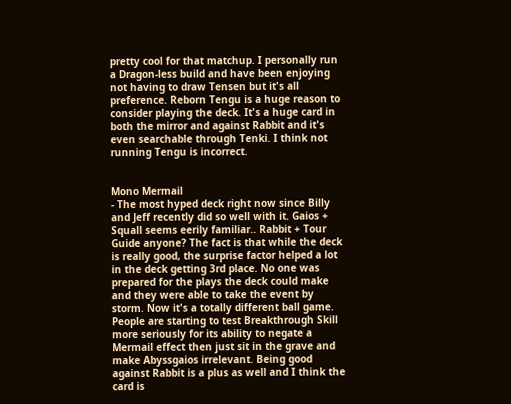pretty cool for that matchup. I personally run a Dragon-less build and have been enjoying not having to draw Tensen but it's all preference. Reborn Tengu is a huge reason to consider playing the deck. It's a huge card in both the mirror and against Rabbit and it's even searchable through Tenki. I think not running Tengu is incorrect.


Mono Mermail
- The most hyped deck right now since Billy and Jeff recently did so well with it. Gaios + Squall seems eerily familiar.. Rabbit + Tour Guide anyone? The fact is that while the deck is really good, the surprise factor helped a lot in the deck getting 3rd place. No one was prepared for the plays the deck could make and they were able to take the event by storm. Now it's a totally different ball game. People are starting to test Breakthrough Skill more seriously for its ability to negate a Mermail effect then just sit in the grave and make Abyssgaios irrelevant. Being good against Rabbit is a plus as well and I think the card is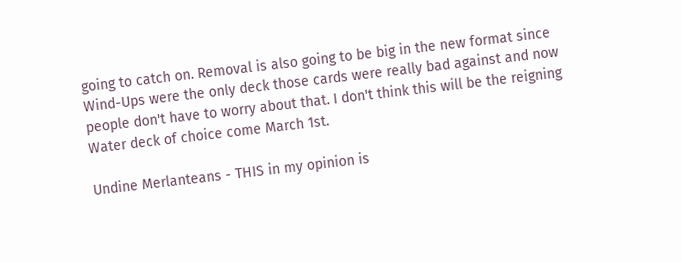going to catch on. Removal is also going to be big in the new format since Wind-Ups were the only deck those cards were really bad against and now people don't have to worry about that. I don't think this will be the reigning Water deck of choice come March 1st.

Undine Merlanteans - THIS in my opinion is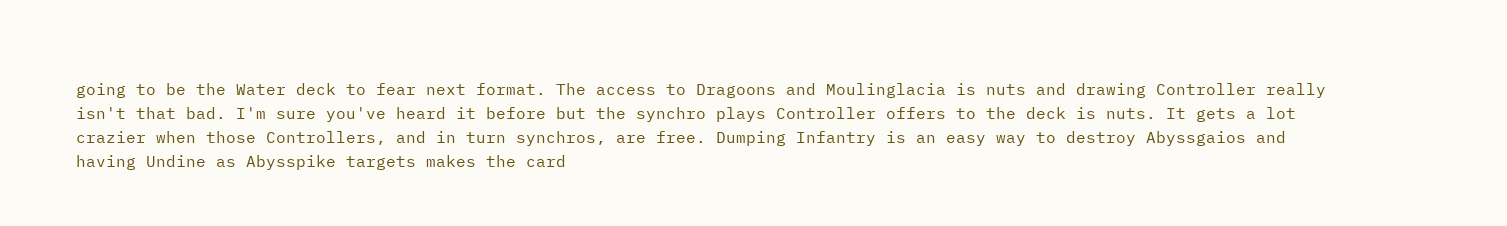going to be the Water deck to fear next format. The access to Dragoons and Moulinglacia is nuts and drawing Controller really isn't that bad. I'm sure you've heard it before but the synchro plays Controller offers to the deck is nuts. It gets a lot crazier when those Controllers, and in turn synchros, are free. Dumping Infantry is an easy way to destroy Abyssgaios and having Undine as Abysspike targets makes the card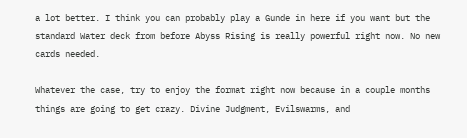a lot better. I think you can probably play a Gunde in here if you want but the standard Water deck from before Abyss Rising is really powerful right now. No new cards needed.

Whatever the case, try to enjoy the format right now because in a couple months things are going to get crazy. Divine Judgment, Evilswarms, and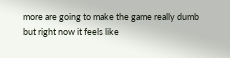more are going to make the game really dumb but right now it feels like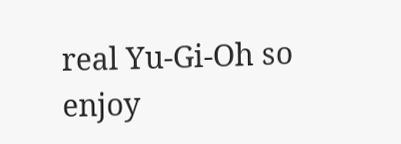real Yu-Gi-Oh so enjoy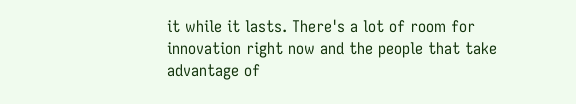it while it lasts. There's a lot of room for innovation right now and the people that take advantage of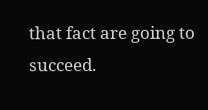that fact are going to succeed.